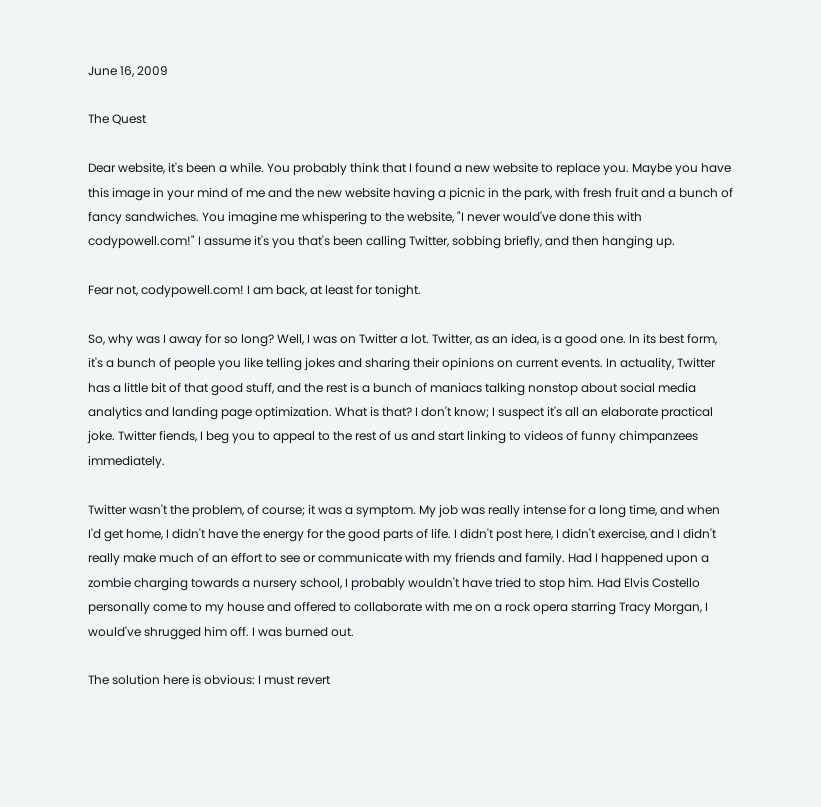June 16, 2009

The Quest

Dear website, it's been a while. You probably think that I found a new website to replace you. Maybe you have this image in your mind of me and the new website having a picnic in the park, with fresh fruit and a bunch of fancy sandwiches. You imagine me whispering to the website, "I never would've done this with codypowell.com!" I assume it's you that's been calling Twitter, sobbing briefly, and then hanging up.

Fear not, codypowell.com! I am back, at least for tonight.

So, why was I away for so long? Well, I was on Twitter a lot. Twitter, as an idea, is a good one. In its best form, it's a bunch of people you like telling jokes and sharing their opinions on current events. In actuality, Twitter has a little bit of that good stuff, and the rest is a bunch of maniacs talking nonstop about social media analytics and landing page optimization. What is that? I don't know; I suspect it's all an elaborate practical joke. Twitter fiends, I beg you to appeal to the rest of us and start linking to videos of funny chimpanzees immediately.

Twitter wasn't the problem, of course; it was a symptom. My job was really intense for a long time, and when I'd get home, I didn't have the energy for the good parts of life. I didn't post here, I didn't exercise, and I didn't really make much of an effort to see or communicate with my friends and family. Had I happened upon a zombie charging towards a nursery school, I probably wouldn't have tried to stop him. Had Elvis Costello personally come to my house and offered to collaborate with me on a rock opera starring Tracy Morgan, I would've shrugged him off. I was burned out.

The solution here is obvious: I must revert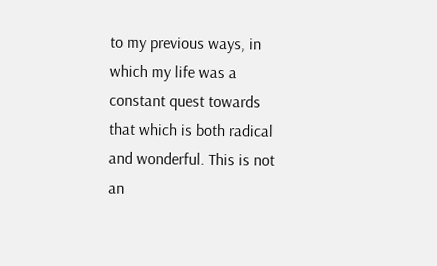to my previous ways, in which my life was a constant quest towards that which is both radical and wonderful. This is not an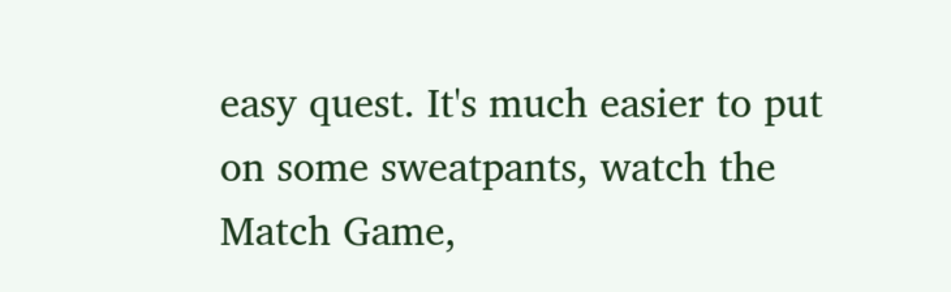easy quest. It's much easier to put on some sweatpants, watch the Match Game,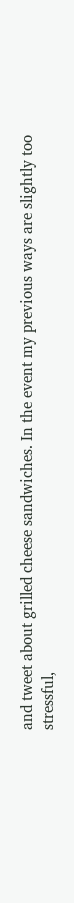and tweet about grilled cheese sandwiches. In the event my previous ways are slightly too stressful,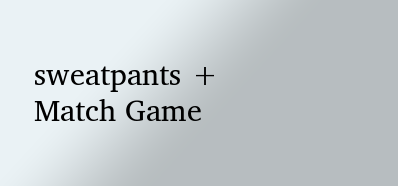sweatpants + Match Game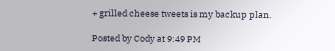+ grilled cheese tweets is my backup plan.

Posted by Cody at 9:49 PM